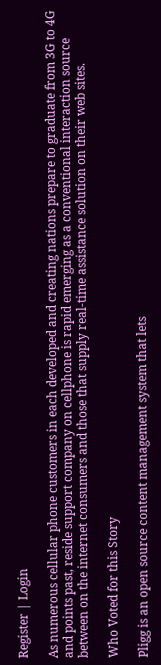Register | Login

As numerous cellular phone customers in each developed and creating nations prepare to graduate from 3G to 4G and points past, reside support company on cellphone is rapid emerging as a conventional interaction source between on the internet consumers and those that supply real-time assistance solution on their web sites.

Who Voted for this Story

Pligg is an open source content management system that lets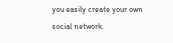you easily create your own social network.